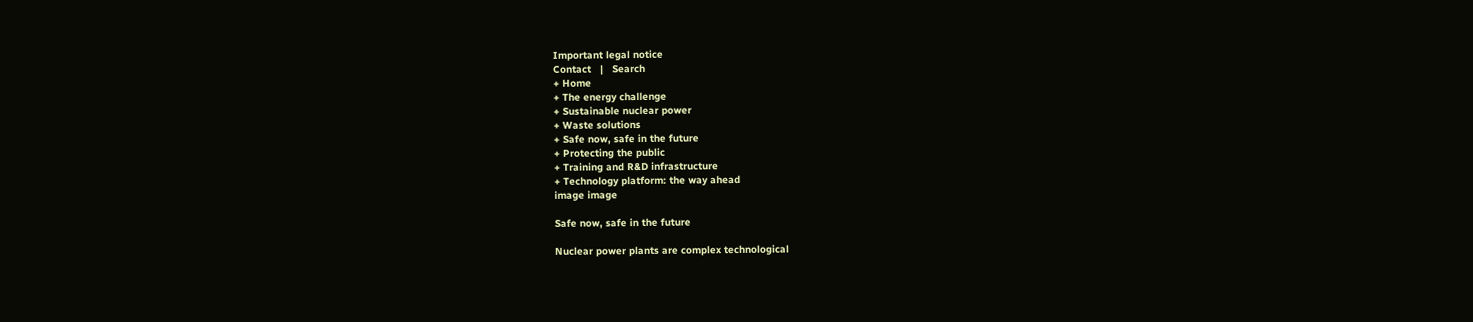Important legal notice
Contact   |   Search
+ Home
+ The energy challenge
+ Sustainable nuclear power
+ Waste solutions
+ Safe now, safe in the future
+ Protecting the public
+ Training and R&D infrastructure
+ Technology platform: the way ahead
image image

Safe now, safe in the future

Nuclear power plants are complex technological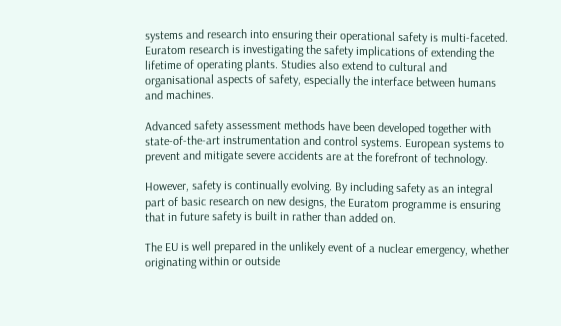systems and research into ensuring their operational safety is multi-faceted. Euratom research is investigating the safety implications of extending the lifetime of operating plants. Studies also extend to cultural and organisational aspects of safety, especially the interface between humans and machines.

Advanced safety assessment methods have been developed together with state-of-the-art instrumentation and control systems. European systems to prevent and mitigate severe accidents are at the forefront of technology.

However, safety is continually evolving. By including safety as an integral part of basic research on new designs, the Euratom programme is ensuring that in future safety is built in rather than added on.

The EU is well prepared in the unlikely event of a nuclear emergency, whether originating within or outside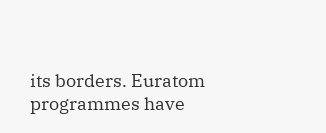its borders. Euratom programmes have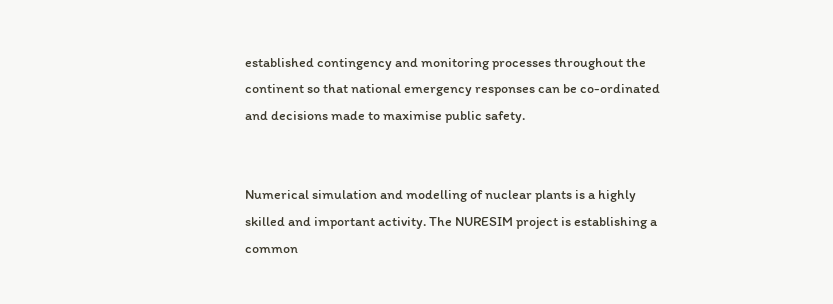established contingency and monitoring processes throughout the continent so that national emergency responses can be co-ordinated and decisions made to maximise public safety.


Numerical simulation and modelling of nuclear plants is a highly skilled and important activity. The NURESIM project is establishing a common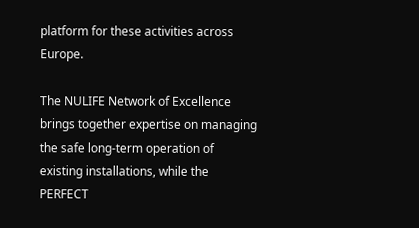platform for these activities across Europe.

The NULIFE Network of Excellence brings together expertise on managing the safe long-term operation of existing installations, while the PERFECT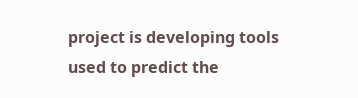project is developing tools used to predict the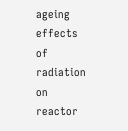ageing effects of radiation on reactor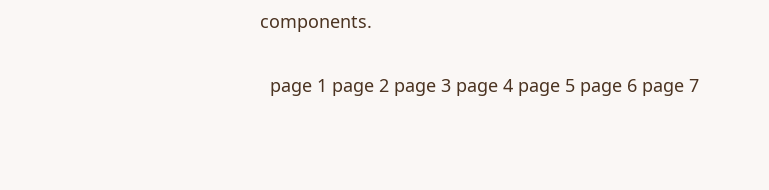components.

  page 1 page 2 page 3 page 4 page 5 page 6 page 7